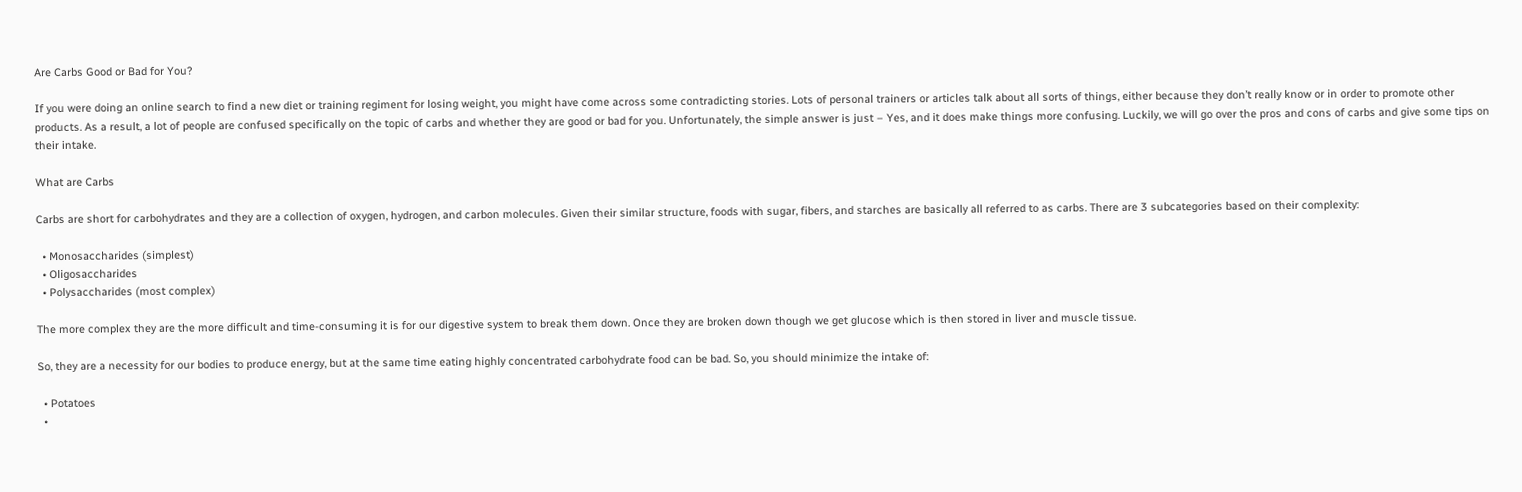Are Carbs Good or Bad for You?

If you were doing an online search to find a new diet or training regiment for losing weight, you might have come across some contradicting stories. Lots of personal trainers or articles talk about all sorts of things, either because they don’t really know or in order to promote other products. As a result, a lot of people are confused specifically on the topic of carbs and whether they are good or bad for you. Unfortunately, the simple answer is just – Yes, and it does make things more confusing. Luckily, we will go over the pros and cons of carbs and give some tips on their intake.

What are Carbs

Carbs are short for carbohydrates and they are a collection of oxygen, hydrogen, and carbon molecules. Given their similar structure, foods with sugar, fibers, and starches are basically all referred to as carbs. There are 3 subcategories based on their complexity:

  • Monosaccharides (simplest)
  • Oligosaccharides
  • Polysaccharides (most complex)

The more complex they are the more difficult and time-consuming it is for our digestive system to break them down. Once they are broken down though we get glucose which is then stored in liver and muscle tissue.

So, they are a necessity for our bodies to produce energy, but at the same time eating highly concentrated carbohydrate food can be bad. So, you should minimize the intake of:

  • Potatoes
  •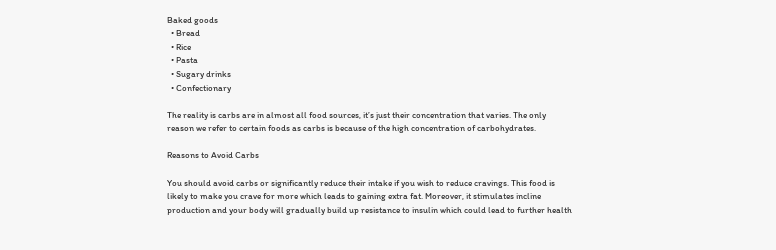Baked goods
  • Bread
  • Rice
  • Pasta
  • Sugary drinks
  • Confectionary

The reality is carbs are in almost all food sources, it’s just their concentration that varies. The only reason we refer to certain foods as carbs is because of the high concentration of carbohydrates.

Reasons to Avoid Carbs

You should avoid carbs or significantly reduce their intake if you wish to reduce cravings. This food is likely to make you crave for more which leads to gaining extra fat. Moreover, it stimulates incline production and your body will gradually build up resistance to insulin which could lead to further health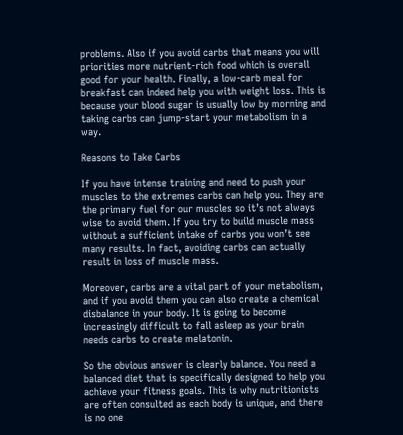problems. Also if you avoid carbs that means you will priorities more nutrient-rich food which is overall good for your health. Finally, a low-carb meal for breakfast can indeed help you with weight loss. This is because your blood sugar is usually low by morning and taking carbs can jump-start your metabolism in a way.

Reasons to Take Carbs

If you have intense training and need to push your muscles to the extremes carbs can help you. They are the primary fuel for our muscles so it’s not always wise to avoid them. If you try to build muscle mass without a sufficient intake of carbs you won’t see many results. In fact, avoiding carbs can actually result in loss of muscle mass.

Moreover, carbs are a vital part of your metabolism, and if you avoid them you can also create a chemical disbalance in your body. It is going to become increasingly difficult to fall asleep as your brain needs carbs to create melatonin.

So the obvious answer is clearly balance. You need a balanced diet that is specifically designed to help you achieve your fitness goals. This is why nutritionists are often consulted as each body is unique, and there is no one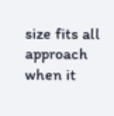size fits all approach when it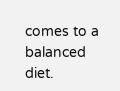comes to a balanced diet.